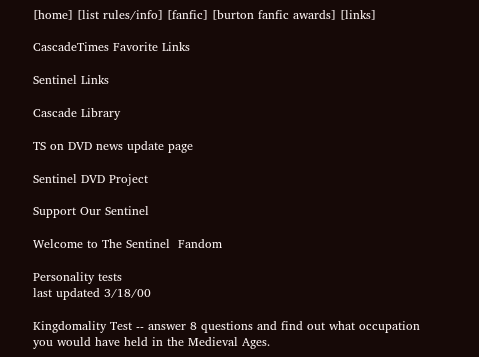[home] [list rules/info] [fanfic] [burton fanfic awards] [links]

CascadeTimes Favorite Links

Sentinel Links

Cascade Library

TS on DVD news update page

Sentinel DVD Project

Support Our Sentinel

Welcome to The Sentinel  Fandom

Personality tests
last updated 3/18/00

Kingdomality Test -- answer 8 questions and find out what occupation you would have held in the Medieval Ages.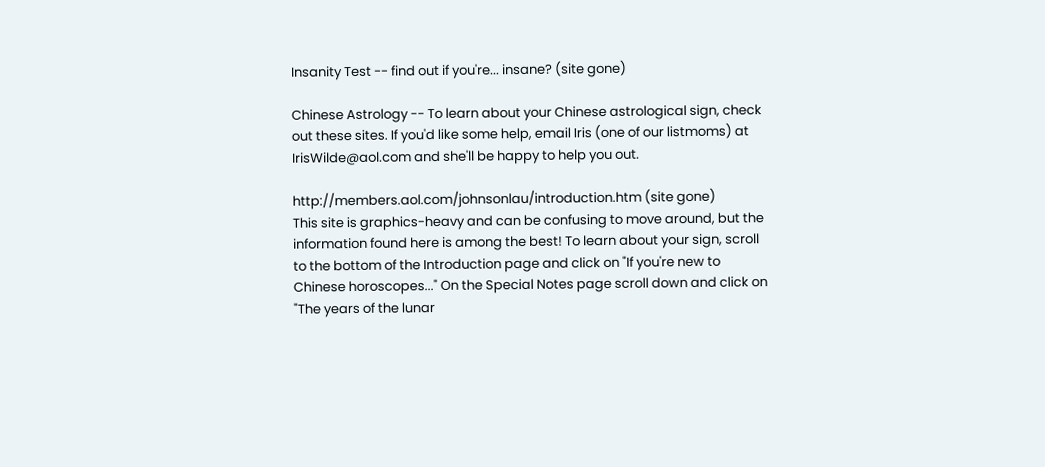Insanity Test -- find out if you're... insane? (site gone)

Chinese Astrology -- To learn about your Chinese astrological sign, check out these sites. If you'd like some help, email Iris (one of our listmoms) at IrisWilde@aol.com and she'll be happy to help you out.

http://members.aol.com/johnsonlau/introduction.htm (site gone)
This site is graphics-heavy and can be confusing to move around, but the information found here is among the best! To learn about your sign, scroll to the bottom of the Introduction page and click on "If you're new to Chinese horoscopes..." On the Special Notes page scroll down and click on "The years of the lunar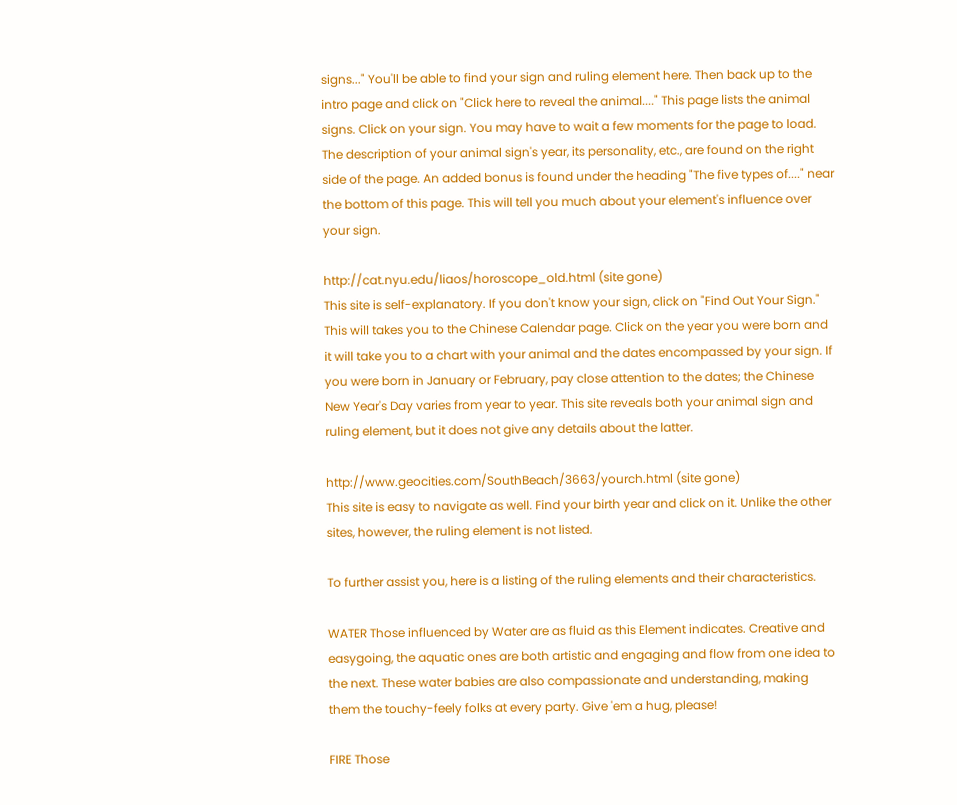signs..." You'll be able to find your sign and ruling element here. Then back up to the intro page and click on "Click here to reveal the animal...." This page lists the animal signs. Click on your sign. You may have to wait a few moments for the page to load. The description of your animal sign's year, its personality, etc., are found on the right side of the page. An added bonus is found under the heading "The five types of...." near the bottom of this page. This will tell you much about your element's influence over your sign.

http://cat.nyu.edu/liaos/horoscope_old.html (site gone)
This site is self-explanatory. If you don't know your sign, click on "Find Out Your Sign." This will takes you to the Chinese Calendar page. Click on the year you were born and it will take you to a chart with your animal and the dates encompassed by your sign. If you were born in January or February, pay close attention to the dates; the Chinese New Year's Day varies from year to year. This site reveals both your animal sign and ruling element, but it does not give any details about the latter.

http://www.geocities.com/SouthBeach/3663/yourch.html (site gone)
This site is easy to navigate as well. Find your birth year and click on it. Unlike the other sites, however, the ruling element is not listed.

To further assist you, here is a listing of the ruling elements and their characteristics.

WATER Those influenced by Water are as fluid as this Element indicates. Creative and easygoing, the aquatic ones are both artistic and engaging and flow from one idea to the next. These water babies are also compassionate and understanding, making them the touchy-feely folks at every party. Give 'em a hug, please!

FIRE Those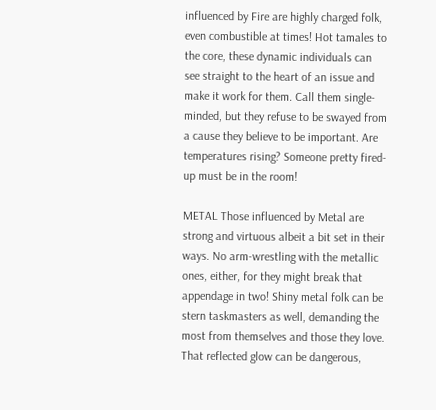influenced by Fire are highly charged folk, even combustible at times! Hot tamales to the core, these dynamic individuals can see straight to the heart of an issue and make it work for them. Call them single-minded, but they refuse to be swayed from a cause they believe to be important. Are temperatures rising? Someone pretty fired-up must be in the room!

METAL Those influenced by Metal are strong and virtuous albeit a bit set in their ways. No arm-wrestling with the metallic ones, either, for they might break that appendage in two! Shiny metal folk can be stern taskmasters as well, demanding the most from themselves and those they love. That reflected glow can be dangerous,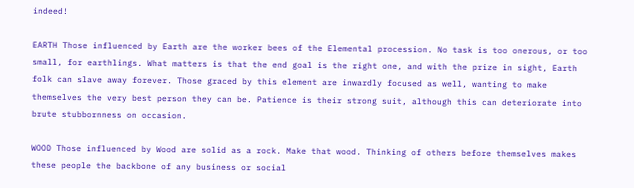indeed!

EARTH Those influenced by Earth are the worker bees of the Elemental procession. No task is too onerous, or too small, for earthlings. What matters is that the end goal is the right one, and with the prize in sight, Earth folk can slave away forever. Those graced by this element are inwardly focused as well, wanting to make themselves the very best person they can be. Patience is their strong suit, although this can deteriorate into brute stubbornness on occasion.

WOOD Those influenced by Wood are solid as a rock. Make that wood. Thinking of others before themselves makes these people the backbone of any business or social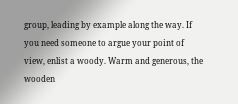group, leading by example along the way. If you need someone to argue your point of view, enlist a woody. Warm and generous, the wooden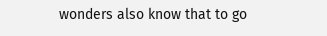wonders also know that to go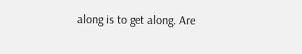along is to get along. Are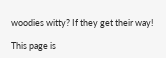woodies witty? If they get their way!

This page is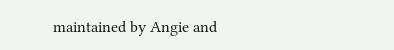maintained by Angie and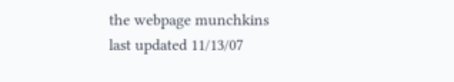the webpage munchkins
last updated 11/13/07